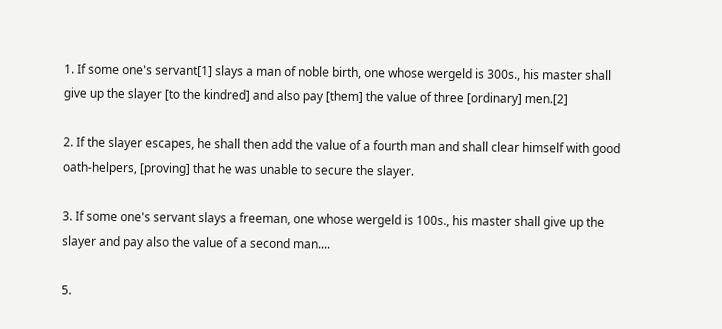1. If some one's servant[1] slays a man of noble birth, one whose wergeld is 300s., his master shall give up the slayer [to the kindred] and also pay [them] the value of three [ordinary] men.[2]

2. If the slayer escapes, he shall then add the value of a fourth man and shall clear himself with good oath-helpers, [proving] that he was unable to secure the slayer.

3. If some one's servant slays a freeman, one whose wergeld is 100s., his master shall give up the slayer and pay also the value of a second man....

5.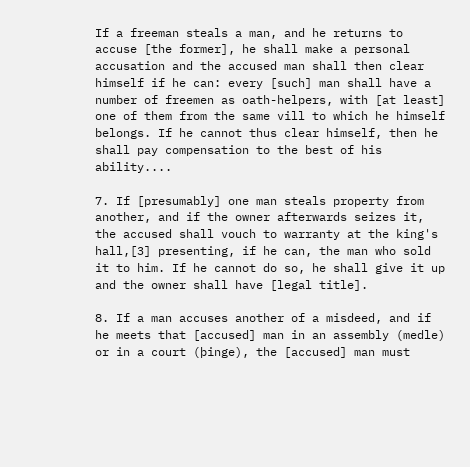If a freeman steals a man, and he returns to accuse [the former], he shall make a personal accusation and the accused man shall then clear himself if he can: every [such] man shall have a number of freemen as oath-helpers, with [at least] one of them from the same vill to which he himself belongs. If he cannot thus clear himself, then he shall pay compensation to the best of his ability....

7. If [presumably] one man steals property from another, and if the owner afterwards seizes it, the accused shall vouch to warranty at the king's hall,[3] presenting, if he can, the man who sold it to him. If he cannot do so, he shall give it up and the owner shall have [legal title].

8. If a man accuses another of a misdeed, and if he meets that [accused] man in an assembly (medle) or in a court (þinge), the [accused] man must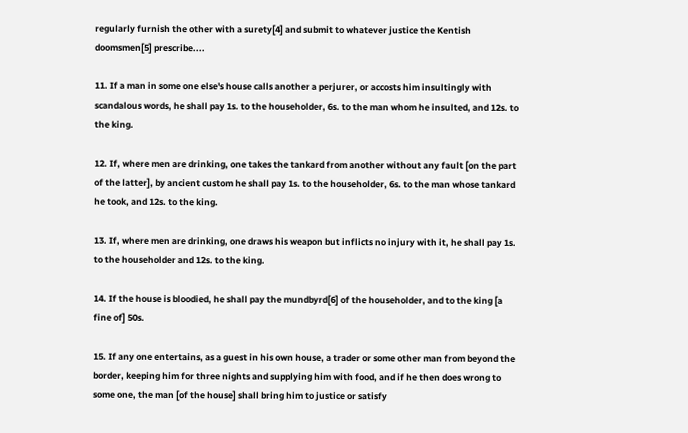regularly furnish the other with a surety[4] and submit to whatever justice the Kentish doomsmen[5] prescribe....

11. If a man in some one else's house calls another a perjurer, or accosts him insultingly with scandalous words, he shall pay 1s. to the householder, 6s. to the man whom he insulted, and 12s. to the king.

12. If, where men are drinking, one takes the tankard from another without any fault [on the part of the latter], by ancient custom he shall pay 1s. to the householder, 6s. to the man whose tankard he took, and 12s. to the king.

13. If, where men are drinking, one draws his weapon but inflicts no injury with it, he shall pay 1s. to the householder and 12s. to the king.

14. If the house is bloodied, he shall pay the mundbyrd[6] of the householder, and to the king [a fine of] 50s.

15. If any one entertains, as a guest in his own house, a trader or some other man from beyond the border, keeping him for three nights and supplying him with food, and if he then does wrong to some one, the man [of the house] shall bring him to justice or satisfy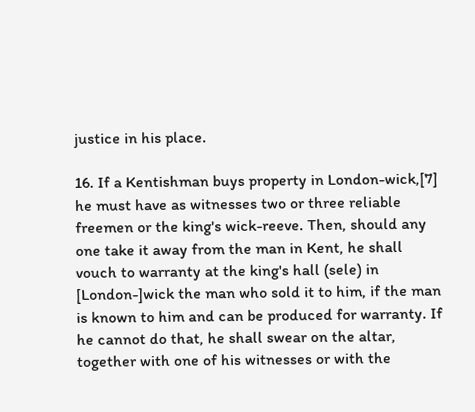justice in his place.

16. If a Kentishman buys property in London-wick,[7] he must have as witnesses two or three reliable freemen or the king's wick-reeve. Then, should any one take it away from the man in Kent, he shall vouch to warranty at the king's hall (sele) in [London-]wick the man who sold it to him, if the man is known to him and can be produced for warranty. If he cannot do that, he shall swear on the altar, together with one of his witnesses or with the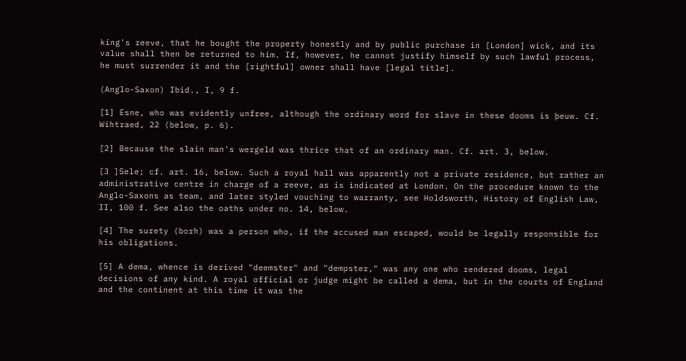king's reeve, that he bought the property honestly and by public purchase in [London] wick, and its value shall then be returned to him. If, however, he cannot justify himself by such lawful process, he must surrender it and the [rightful] owner shall have [legal title].

(Anglo-Saxon) Ibid., I, 9 f.

[1] Esne, who was evidently unfree, although the ordinary word for slave in these dooms is þeuw. Cf. Wihtraed, 22 (below, p. 6).

[2] Because the slain man's wergeld was thrice that of an ordinary man. Cf. art. 3, below.

[3 ]Sele; cf. art. 16, below. Such a royal hall was apparently not a private residence, but rather an administrative centre in charge of a reeve, as is indicated at London. On the procedure known to the Anglo-Saxons as team, and later styled vouching to warranty, see Holdsworth, History of English Law, II, 100 f. See also the oaths under no. 14, below.

[4] The surety (borh) was a person who, if the accused man escaped, would be legally responsible for his obligations.

[5] A dema, whence is derived "deemster" and "dempster," was any one who rendered dooms, legal decisions of any kind. A royal official or judge might be called a dema, but in the courts of England and the continent at this time it was the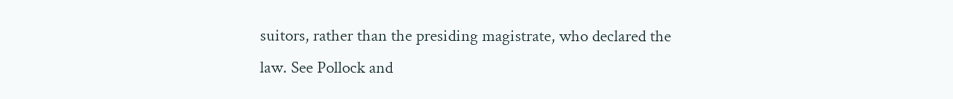suitors, rather than the presiding magistrate, who declared the law. See Pollock and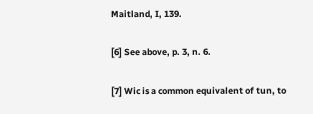Maitland, I, 139.

[6] See above, p. 3, n. 6.

[7] Wic is a common equivalent of tun, to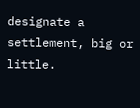designate a settlement, big or little.